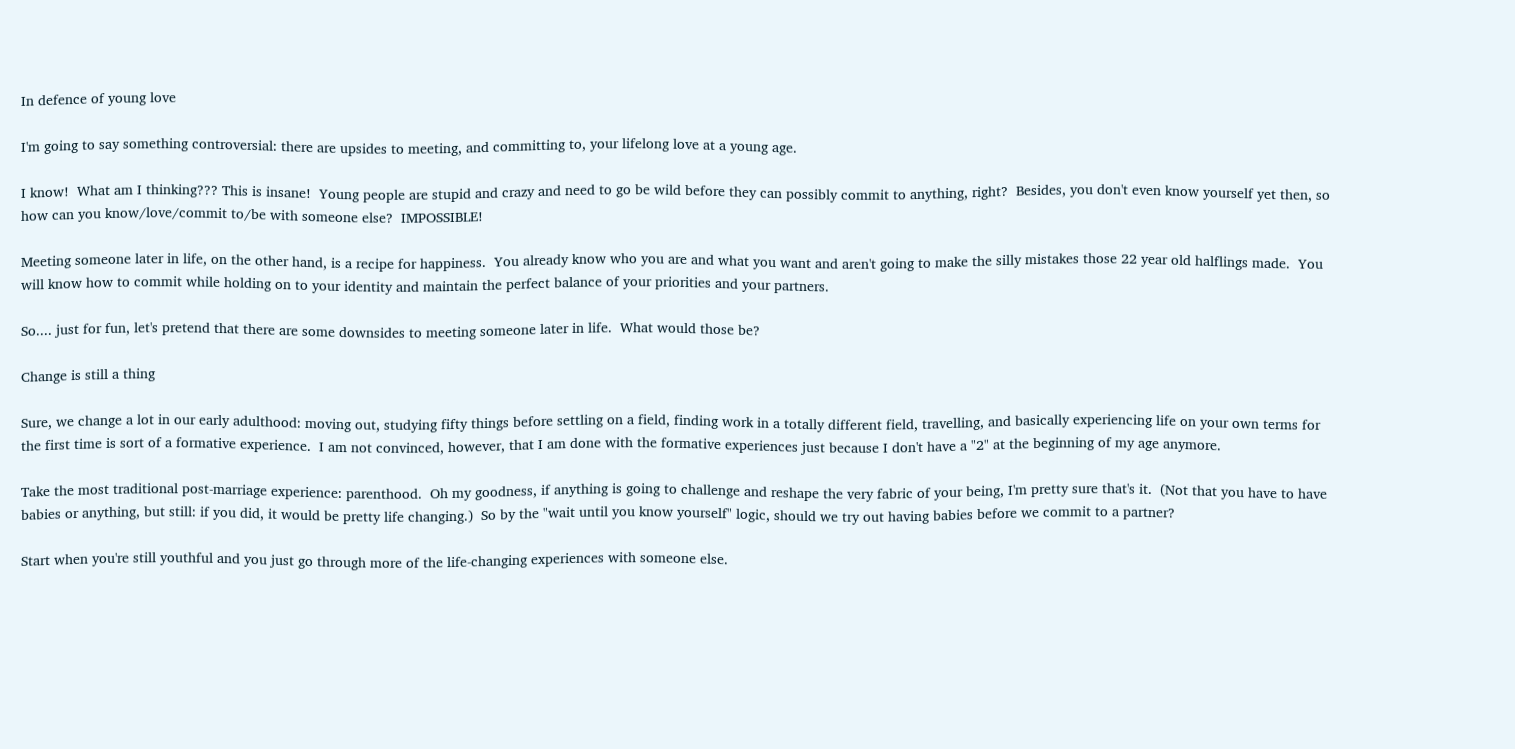In defence of young love

I'm going to say something controversial: there are upsides to meeting, and committing to, your lifelong love at a young age.

I know!  What am I thinking??? This is insane!  Young people are stupid and crazy and need to go be wild before they can possibly commit to anything, right?  Besides, you don't even know yourself yet then, so how can you know/love/commit to/be with someone else?  IMPOSSIBLE!

Meeting someone later in life, on the other hand, is a recipe for happiness.  You already know who you are and what you want and aren't going to make the silly mistakes those 22 year old halflings made.  You will know how to commit while holding on to your identity and maintain the perfect balance of your priorities and your partners.

So.... just for fun, let's pretend that there are some downsides to meeting someone later in life.  What would those be?

Change is still a thing

Sure, we change a lot in our early adulthood: moving out, studying fifty things before settling on a field, finding work in a totally different field, travelling, and basically experiencing life on your own terms for the first time is sort of a formative experience.  I am not convinced, however, that I am done with the formative experiences just because I don't have a "2" at the beginning of my age anymore.

Take the most traditional post-marriage experience: parenthood.  Oh my goodness, if anything is going to challenge and reshape the very fabric of your being, I'm pretty sure that's it.  (Not that you have to have babies or anything, but still: if you did, it would be pretty life changing.)  So by the "wait until you know yourself" logic, should we try out having babies before we commit to a partner?

Start when you're still youthful and you just go through more of the life-changing experiences with someone else.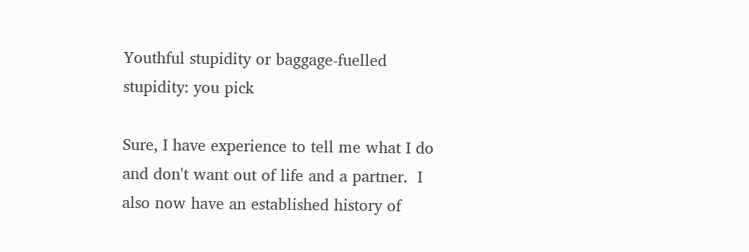Youthful stupidity or baggage-fuelled stupidity: you pick

Sure, I have experience to tell me what I do and don't want out of life and a partner.  I also now have an established history of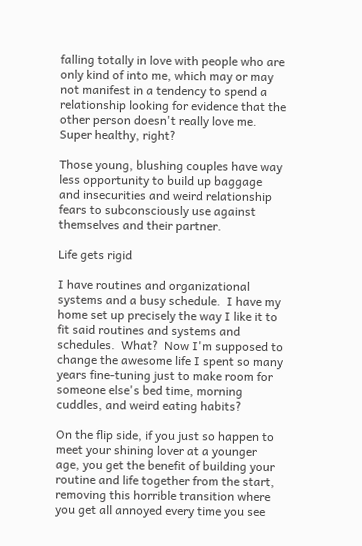falling totally in love with people who are only kind of into me, which may or may not manifest in a tendency to spend a relationship looking for evidence that the other person doesn't really love me.  Super healthy, right?

Those young, blushing couples have way less opportunity to build up baggage and insecurities and weird relationship fears to subconsciously use against themselves and their partner.

Life gets rigid

I have routines and organizational systems and a busy schedule.  I have my home set up precisely the way I like it to fit said routines and systems and schedules.  What?  Now I'm supposed to change the awesome life I spent so many years fine-tuning just to make room for someone else's bed time, morning cuddles, and weird eating habits?

On the flip side, if you just so happen to meet your shining lover at a younger age, you get the benefit of building your routine and life together from the start, removing this horrible transition where you get all annoyed every time you see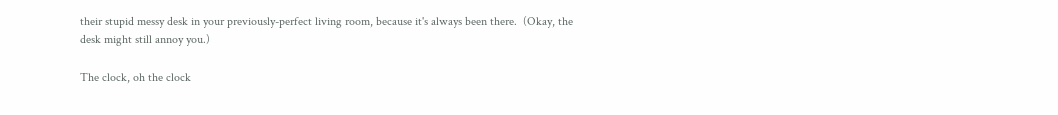their stupid messy desk in your previously-perfect living room, because it's always been there.  (Okay, the desk might still annoy you.)

The clock, oh the clock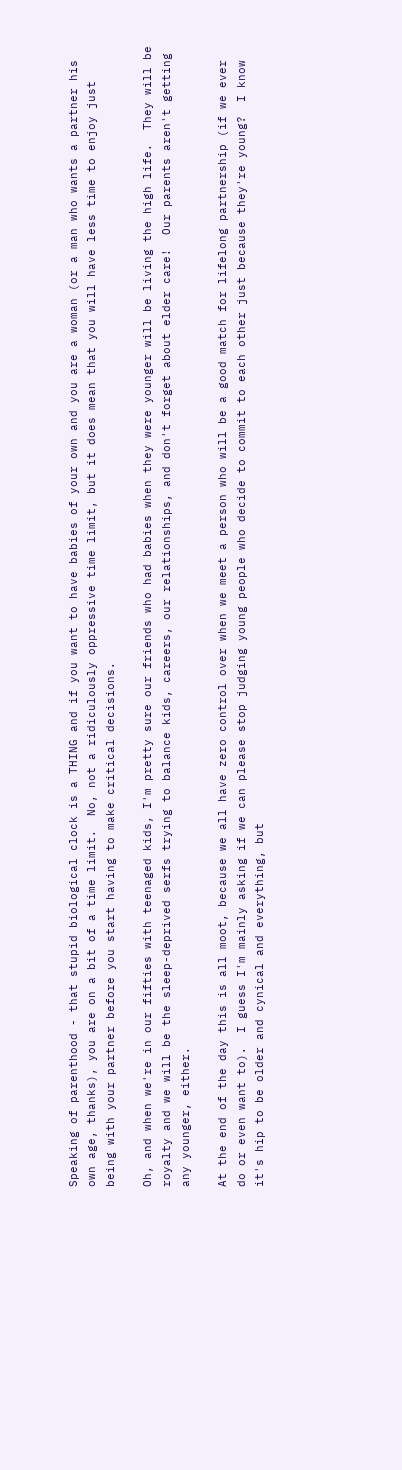Speaking of parenthood - that stupid biological clock is a THING and if you want to have babies of your own and you are a woman (or a man who wants a partner his own age, thanks), you are on a bit of a time limit.  No, not a ridiculously oppressive time limit, but it does mean that you will have less time to enjoy just being with your partner before you start having to make critical decisions.

Oh, and when we're in our fifties with teenaged kids, I'm pretty sure our friends who had babies when they were younger will be living the high life.  They will be royalty and we will be the sleep-deprived serfs trying to balance kids, careers, our relationships, and don't forget about elder care!  Our parents aren't getting any younger, either.

At the end of the day this is all moot, because we all have zero control over when we meet a person who will be a good match for lifelong partnership (if we ever do or even want to).  I guess I'm mainly asking if we can please stop judging young people who decide to commit to each other just because they're young?  I know it's hip to be older and cynical and everything, but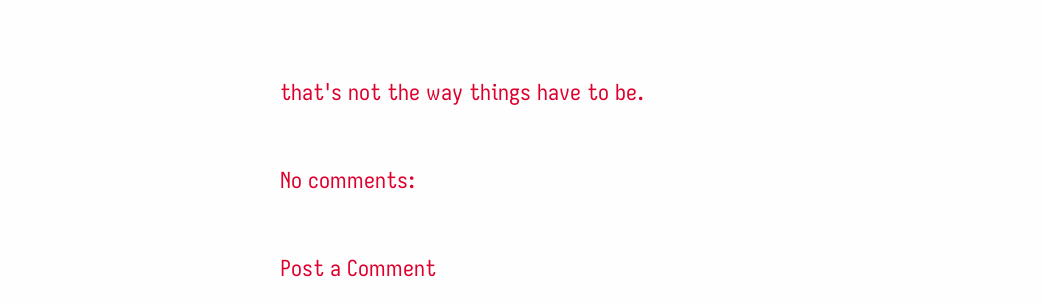that's not the way things have to be.

No comments:

Post a Comment